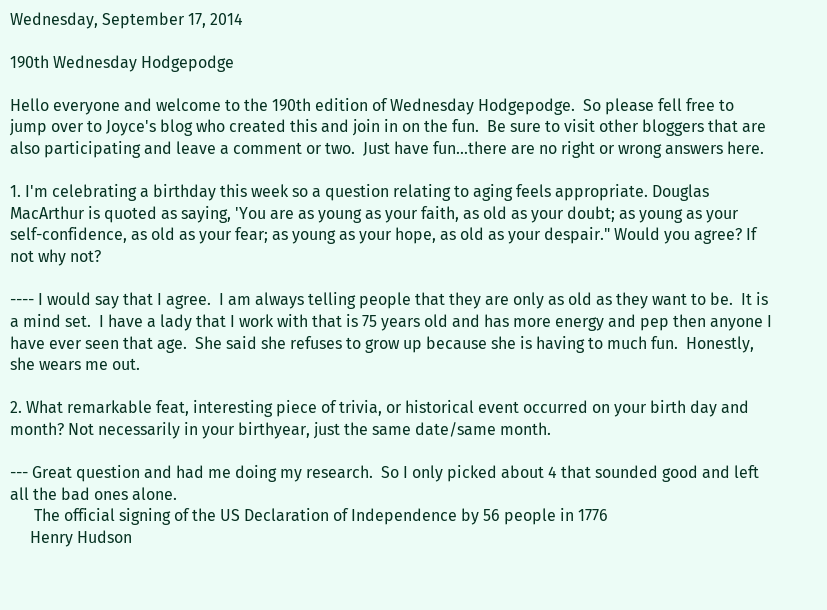Wednesday, September 17, 2014

190th Wednesday Hodgepodge

Hello everyone and welcome to the 190th edition of Wednesday Hodgepodge.  So please fell free to jump over to Joyce's blog who created this and join in on the fun.  Be sure to visit other bloggers that are also participating and leave a comment or two.  Just have fun...there are no right or wrong answers here.

1. I'm celebrating a birthday this week so a question relating to aging feels appropriate. Douglas MacArthur is quoted as saying, 'You are as young as your faith, as old as your doubt; as young as your self-confidence, as old as your fear; as young as your hope, as old as your despair." Would you agree? If not why not?

---- I would say that I agree.  I am always telling people that they are only as old as they want to be.  It is a mind set.  I have a lady that I work with that is 75 years old and has more energy and pep then anyone I have ever seen that age.  She said she refuses to grow up because she is having to much fun.  Honestly, she wears me out.

2. What remarkable feat, interesting piece of trivia, or historical event occurred on your birth day and month? Not necessarily in your birthyear, just the same date/same month.

--- Great question and had me doing my research.  So I only picked about 4 that sounded good and left all the bad ones alone.
      The official signing of the US Declaration of Independence by 56 people in 1776
     Henry Hudson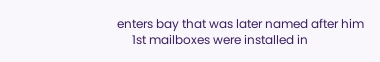enters bay that was later named after him
     1st mailboxes were installed in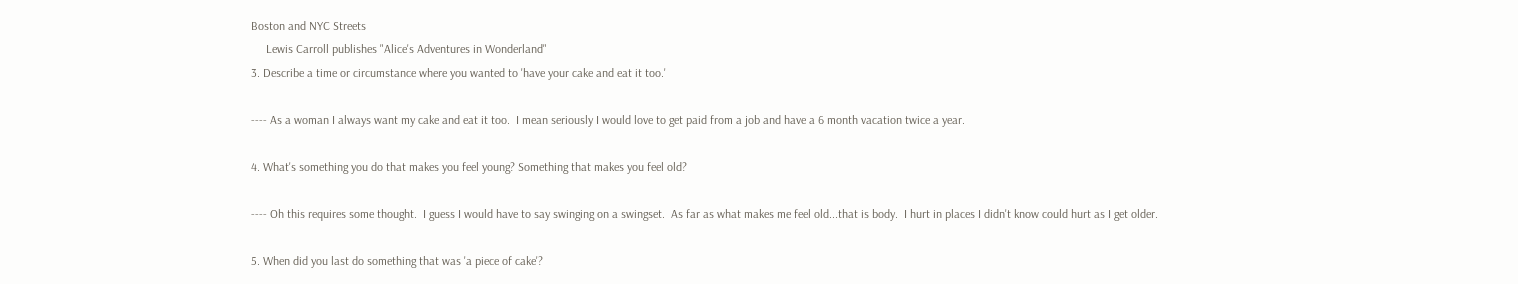Boston and NYC Streets
     Lewis Carroll publishes "Alice's Adventures in Wonderland"
3. Describe a time or circumstance where you wanted to 'have your cake and eat it too.'

---- As a woman I always want my cake and eat it too.  I mean seriously I would love to get paid from a job and have a 6 month vacation twice a year.

4. What's something you do that makes you feel young? Something that makes you feel old?

---- Oh this requires some thought.  I guess I would have to say swinging on a swingset.  As far as what makes me feel old...that is body.  I hurt in places I didn't know could hurt as I get older.

5. When did you last do something that was 'a piece of cake'?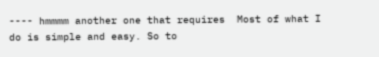---- hmmmm another one that requires  Most of what I do is simple and easy. So to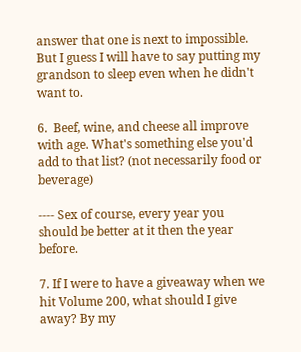answer that one is next to impossible.  But I guess I will have to say putting my grandson to sleep even when he didn't want to.

6.  Beef, wine, and cheese all improve with age. What's something else you'd add to that list? (not necessarily food or beverage)

---- Sex of course, every year you should be better at it then the year before.

7. If I were to have a giveaway when we hit Volume 200, what should I give away? By my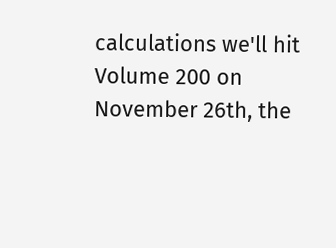calculations we'll hit Volume 200 on November 26th, the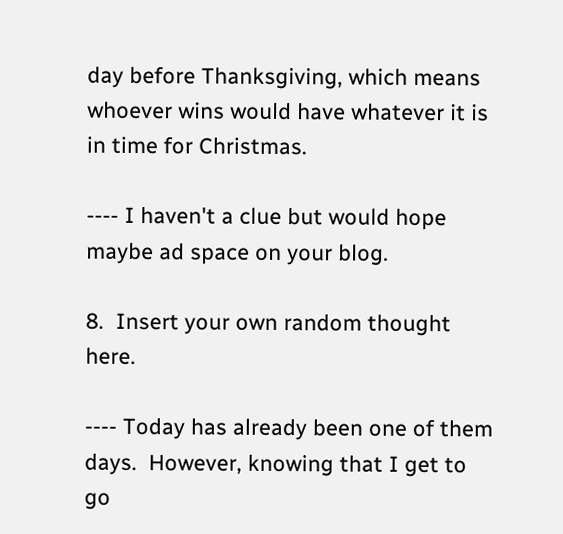day before Thanksgiving, which means whoever wins would have whatever it is in time for Christmas.

---- I haven't a clue but would hope maybe ad space on your blog.

8.  Insert your own random thought here.

---- Today has already been one of them days.  However, knowing that I get to go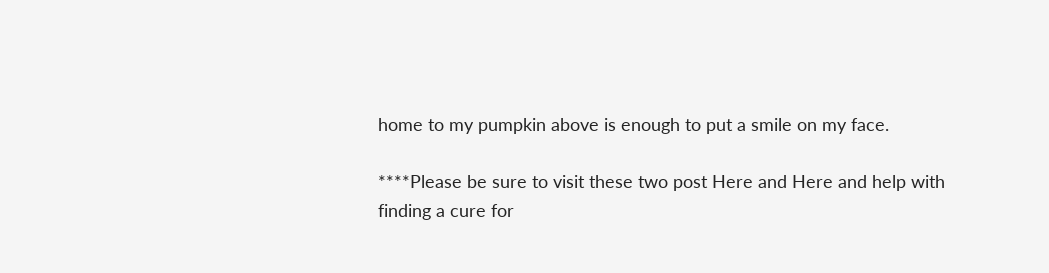home to my pumpkin above is enough to put a smile on my face.

****Please be sure to visit these two post Here and Here and help with finding a cure for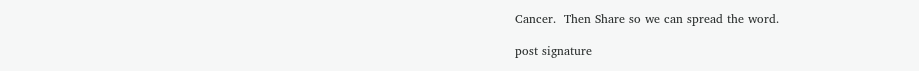Cancer.  Then Share so we can spread the word.

post signature